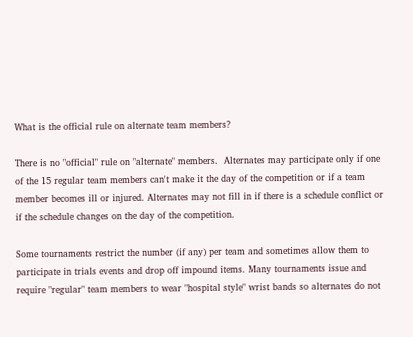What is the official rule on alternate team members?

There is no "official" rule on "alternate" members.  Alternates may participate only if one of the 15 regular team members can't make it the day of the competition or if a team member becomes ill or injured. Alternates may not fill in if there is a schedule conflict or if the schedule changes on the day of the competition.

Some tournaments restrict the number (if any) per team and sometimes allow them to participate in trials events and drop off impound items. Many tournaments issue and require "regular" team members to wear "hospital style" wrist bands so alternates do not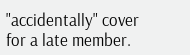"accidentally" cover for a late member.